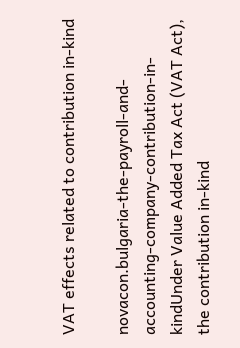VAT effects related to contribution in-kind

novacon.bulgaria-the-payroll-and-accounting-company-contribution-in-kindUnder Value Added Tax Act (VAT Act), the contribution in-kind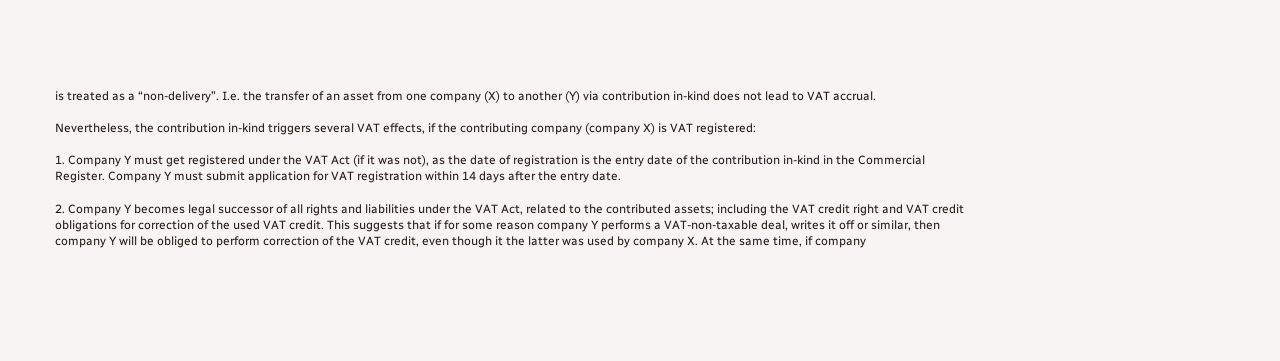is treated as a “non-delivery”. I.e. the transfer of an asset from one company (X) to another (Y) via contribution in-kind does not lead to VAT accrual.

Nevertheless, the contribution in-kind triggers several VAT effects, if the contributing company (company X) is VAT registered:

1. Company Y must get registered under the VAT Act (if it was not), as the date of registration is the entry date of the contribution in-kind in the Commercial Register. Company Y must submit application for VAT registration within 14 days after the entry date.

2. Company Y becomes legal successor of all rights and liabilities under the VAT Act, related to the contributed assets; including the VAT credit right and VAT credit obligations for correction of the used VAT credit. This suggests that if for some reason company Y performs a VAT-non-taxable deal, writes it off or similar, then company Y will be obliged to perform correction of the VAT credit, even though it the latter was used by company X. At the same time, if company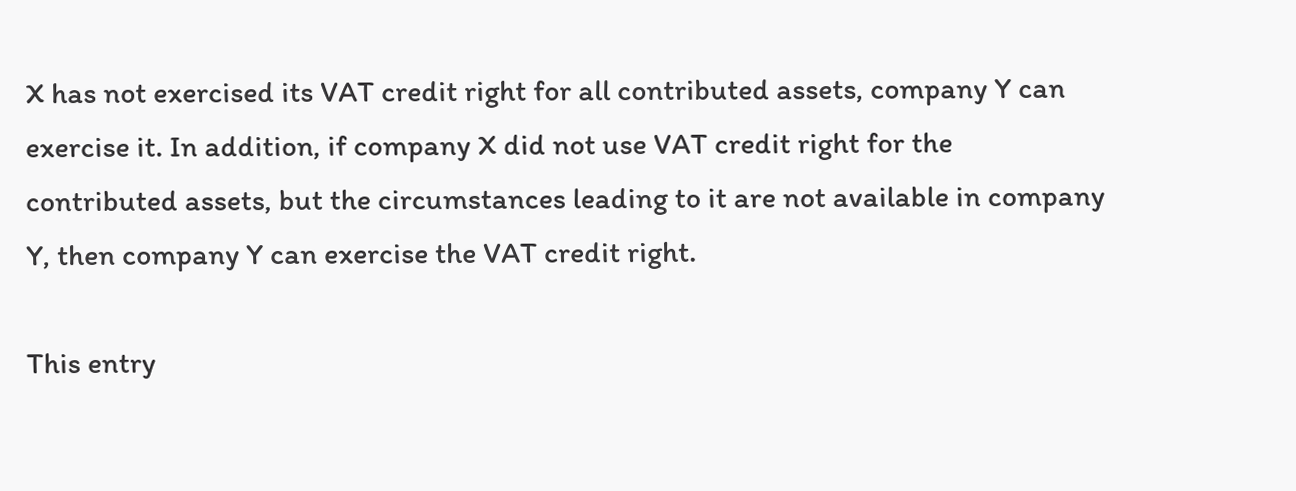X has not exercised its VAT credit right for all contributed assets, company Y can exercise it. In addition, if company X did not use VAT credit right for the contributed assets, but the circumstances leading to it are not available in company Y, then company Y can exercise the VAT credit right.

This entry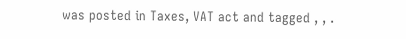was posted in Taxes, VAT act and tagged , , .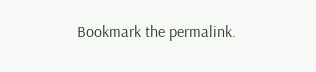Bookmark the permalink.